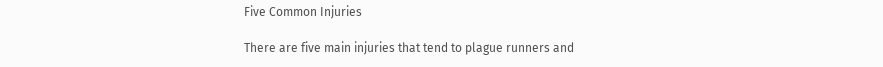Five Common Injuries

There are five main injuries that tend to plague runners and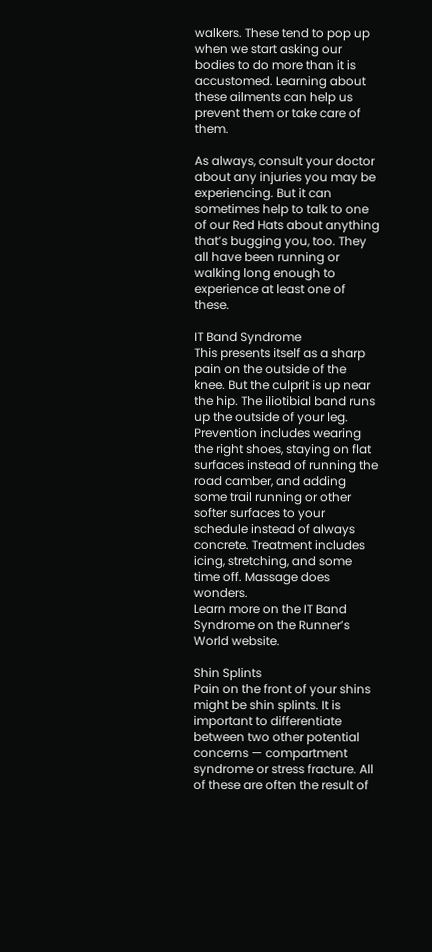walkers. These tend to pop up when we start asking our bodies to do more than it is accustomed. Learning about these ailments can help us prevent them or take care of them.

As always, consult your doctor about any injuries you may be experiencing. But it can sometimes help to talk to one of our Red Hats about anything that’s bugging you, too. They all have been running or walking long enough to experience at least one of these.

IT Band Syndrome
This presents itself as a sharp pain on the outside of the knee. But the culprit is up near the hip. The iliotibial band runs up the outside of your leg. Prevention includes wearing the right shoes, staying on flat surfaces instead of running the road camber, and adding some trail running or other softer surfaces to your schedule instead of always concrete. Treatment includes icing, stretching, and some time off. Massage does wonders.
Learn more on the IT Band Syndrome on the Runner’s World website.

Shin Splints
Pain on the front of your shins might be shin splints. It is important to differentiate between two other potential concerns — compartment syndrome or stress fracture. All of these are often the result of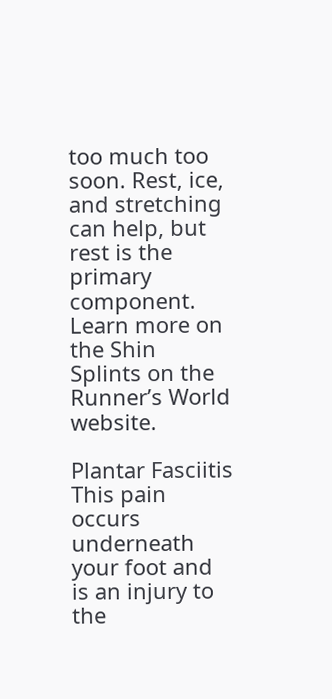too much too soon. Rest, ice, and stretching can help, but rest is the primary component.
Learn more on the Shin Splints on the Runner’s World website.

Plantar Fasciitis
This pain occurs underneath your foot and is an injury to the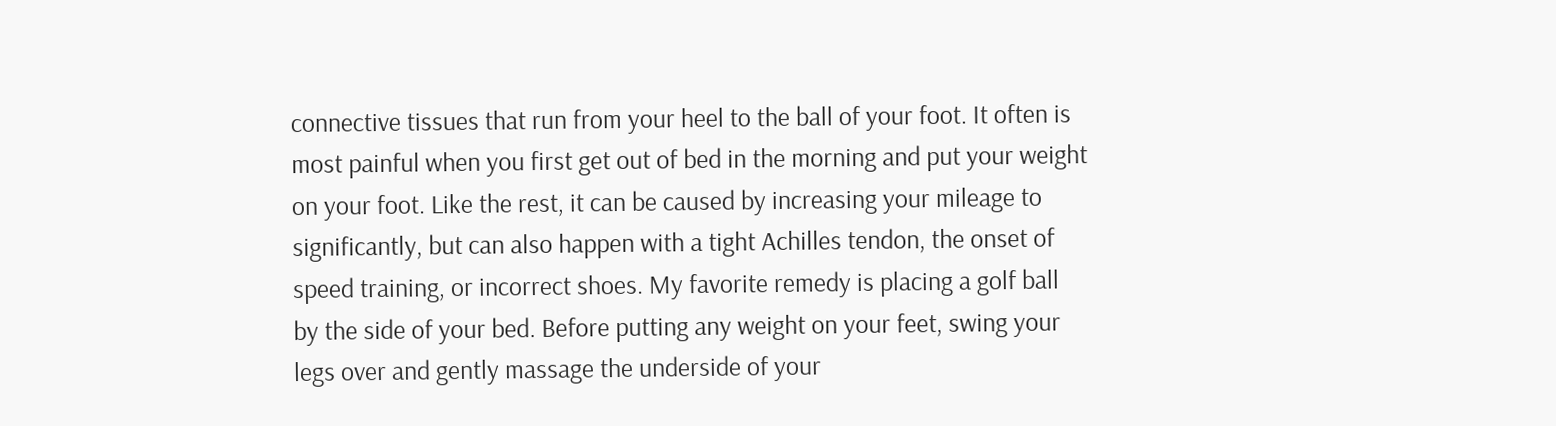connective tissues that run from your heel to the ball of your foot. It often is most painful when you first get out of bed in the morning and put your weight on your foot. Like the rest, it can be caused by increasing your mileage to significantly, but can also happen with a tight Achilles tendon, the onset of speed training, or incorrect shoes. My favorite remedy is placing a golf ball by the side of your bed. Before putting any weight on your feet, swing your legs over and gently massage the underside of your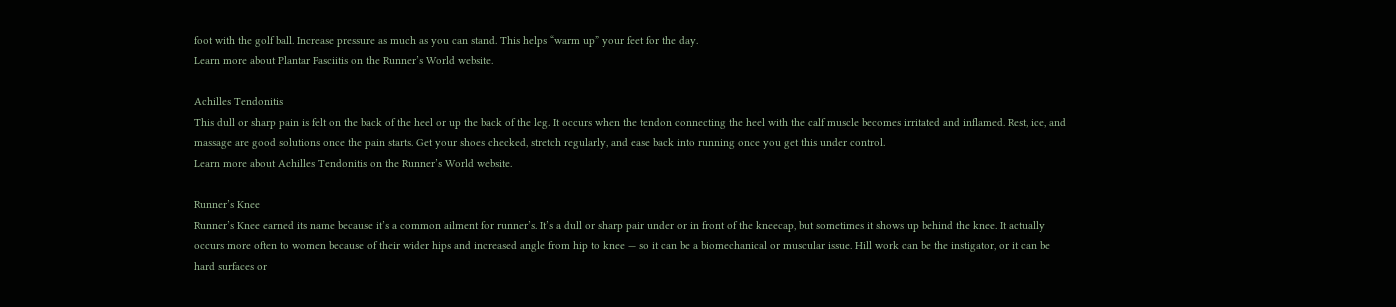foot with the golf ball. Increase pressure as much as you can stand. This helps “warm up” your feet for the day.
Learn more about Plantar Fasciitis on the Runner’s World website.

Achilles Tendonitis
This dull or sharp pain is felt on the back of the heel or up the back of the leg. It occurs when the tendon connecting the heel with the calf muscle becomes irritated and inflamed. Rest, ice, and massage are good solutions once the pain starts. Get your shoes checked, stretch regularly, and ease back into running once you get this under control.
Learn more about Achilles Tendonitis on the Runner’s World website.

Runner’s Knee
Runner’s Knee earned its name because it’s a common ailment for runner’s. It’s a dull or sharp pair under or in front of the kneecap, but sometimes it shows up behind the knee. It actually occurs more often to women because of their wider hips and increased angle from hip to knee — so it can be a biomechanical or muscular issue. Hill work can be the instigator, or it can be hard surfaces or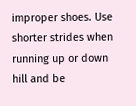improper shoes. Use shorter strides when running up or down hill and be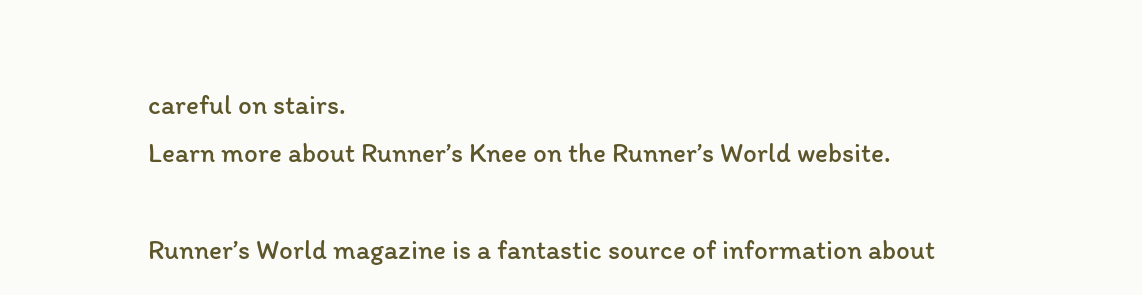careful on stairs.
Learn more about Runner’s Knee on the Runner’s World website.

Runner’s World magazine is a fantastic source of information about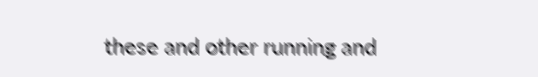these and other running and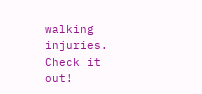walking injuries. Check it out!